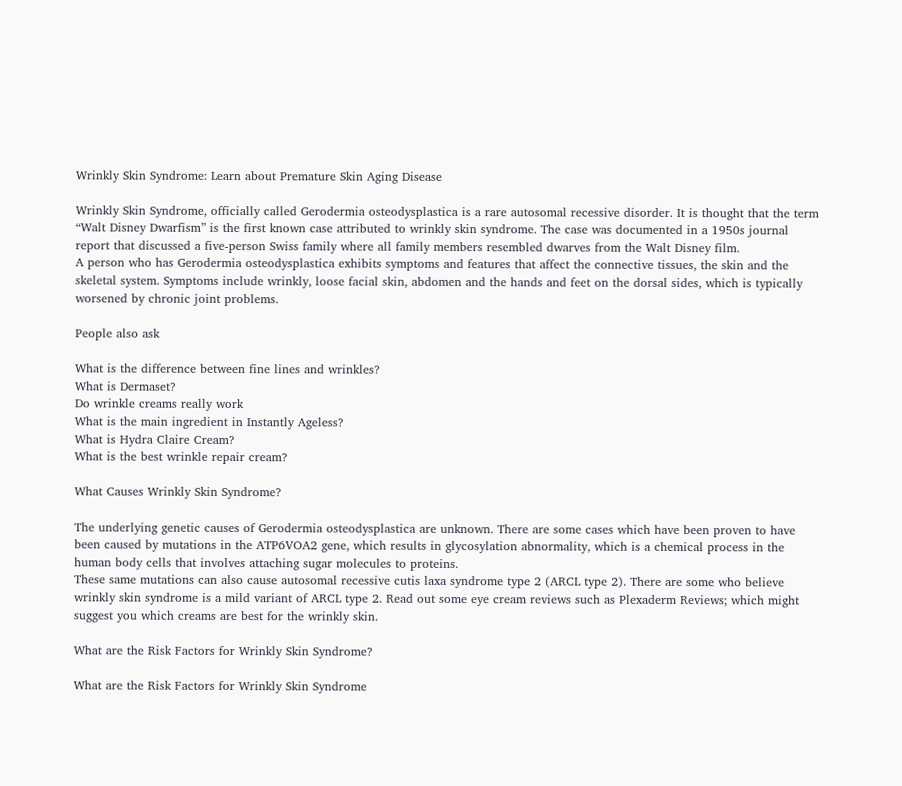Wrinkly Skin Syndrome: Learn about Premature Skin Aging Disease

Wrinkly Skin Syndrome, officially called Gerodermia osteodysplastica is a rare autosomal recessive disorder. It is thought that the term “Walt Disney Dwarfism” is the first known case attributed to wrinkly skin syndrome. The case was documented in a 1950s journal report that discussed a five-person Swiss family where all family members resembled dwarves from the Walt Disney film.
A person who has Gerodermia osteodysplastica exhibits symptoms and features that affect the connective tissues, the skin and the skeletal system. Symptoms include wrinkly, loose facial skin, abdomen and the hands and feet on the dorsal sides, which is typically worsened by chronic joint problems.

People also ask

What is the difference between fine lines and wrinkles?
What is Dermaset?
Do wrinkle creams really work
What is the main ingredient in Instantly Ageless?
What is Hydra Claire Cream?
What is the best wrinkle repair cream?

What Causes Wrinkly Skin Syndrome?

The underlying genetic causes of Gerodermia osteodysplastica are unknown. There are some cases which have been proven to have been caused by mutations in the ATP6VOA2 gene, which results in glycosylation abnormality, which is a chemical process in the human body cells that involves attaching sugar molecules to proteins.
These same mutations can also cause autosomal recessive cutis laxa syndrome type 2 (ARCL type 2). There are some who believe wrinkly skin syndrome is a mild variant of ARCL type 2. Read out some eye cream reviews such as Plexaderm Reviews; which might suggest you which creams are best for the wrinkly skin.

What are the Risk Factors for Wrinkly Skin Syndrome?

What are the Risk Factors for Wrinkly Skin Syndrome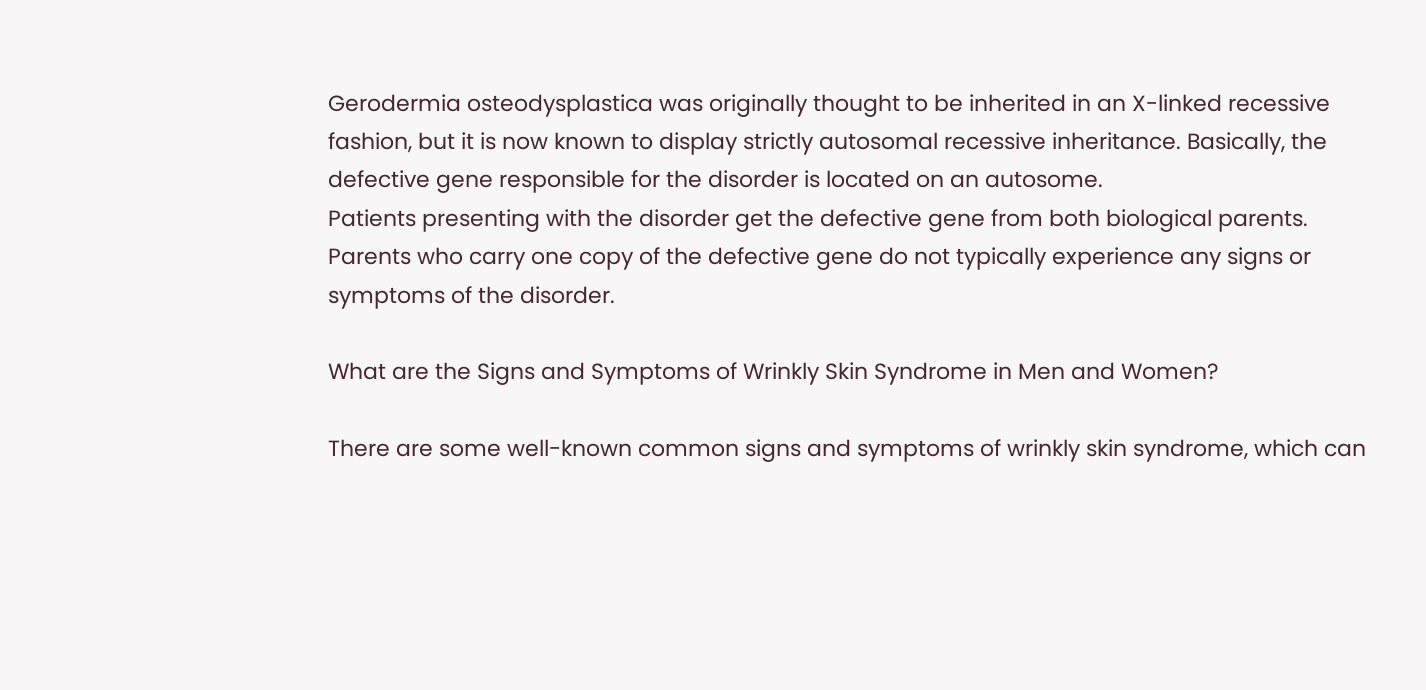Gerodermia osteodysplastica was originally thought to be inherited in an X-linked recessive fashion, but it is now known to display strictly autosomal recessive inheritance. Basically, the defective gene responsible for the disorder is located on an autosome.
Patients presenting with the disorder get the defective gene from both biological parents. Parents who carry one copy of the defective gene do not typically experience any signs or symptoms of the disorder.

What are the Signs and Symptoms of Wrinkly Skin Syndrome in Men and Women?

There are some well-known common signs and symptoms of wrinkly skin syndrome, which can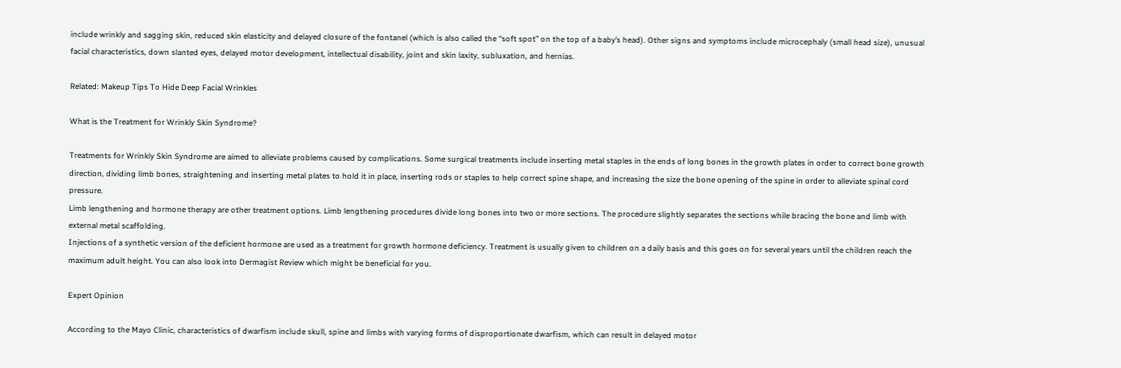include wrinkly and sagging skin, reduced skin elasticity and delayed closure of the fontanel (which is also called the “soft spot” on the top of a baby’s head). Other signs and symptoms include microcephaly (small head size), unusual facial characteristics, down slanted eyes, delayed motor development, intellectual disability, joint and skin laxity, subluxation, and hernias.

Related: Makeup Tips To Hide Deep Facial Wrinkles

What is the Treatment for Wrinkly Skin Syndrome?

Treatments for Wrinkly Skin Syndrome are aimed to alleviate problems caused by complications. Some surgical treatments include inserting metal staples in the ends of long bones in the growth plates in order to correct bone growth direction, dividing limb bones, straightening and inserting metal plates to hold it in place, inserting rods or staples to help correct spine shape, and increasing the size the bone opening of the spine in order to alleviate spinal cord pressure.
Limb lengthening and hormone therapy are other treatment options. Limb lengthening procedures divide long bones into two or more sections. The procedure slightly separates the sections while bracing the bone and limb with external metal scaffolding.
Injections of a synthetic version of the deficient hormone are used as a treatment for growth hormone deficiency. Treatment is usually given to children on a daily basis and this goes on for several years until the children reach the maximum adult height. You can also look into Dermagist Review which might be beneficial for you.

Expert Opinion

According to the Mayo Clinic, characteristics of dwarfism include skull, spine and limbs with varying forms of disproportionate dwarfism, which can result in delayed motor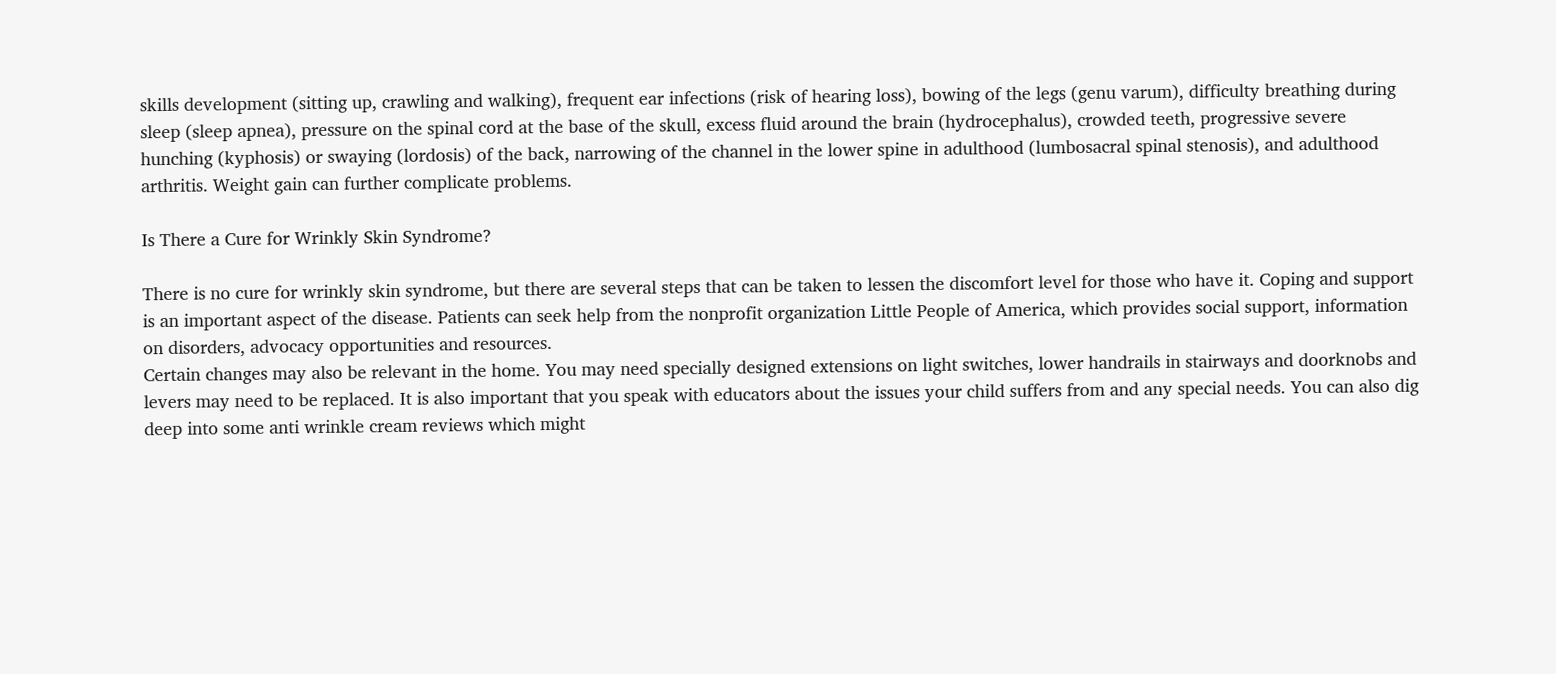skills development (sitting up, crawling and walking), frequent ear infections (risk of hearing loss), bowing of the legs (genu varum), difficulty breathing during sleep (sleep apnea), pressure on the spinal cord at the base of the skull, excess fluid around the brain (hydrocephalus), crowded teeth, progressive severe hunching (kyphosis) or swaying (lordosis) of the back, narrowing of the channel in the lower spine in adulthood (lumbosacral spinal stenosis), and adulthood arthritis. Weight gain can further complicate problems.

Is There a Cure for Wrinkly Skin Syndrome?

There is no cure for wrinkly skin syndrome, but there are several steps that can be taken to lessen the discomfort level for those who have it. Coping and support is an important aspect of the disease. Patients can seek help from the nonprofit organization Little People of America, which provides social support, information on disorders, advocacy opportunities and resources.
Certain changes may also be relevant in the home. You may need specially designed extensions on light switches, lower handrails in stairways and doorknobs and levers may need to be replaced. It is also important that you speak with educators about the issues your child suffers from and any special needs. You can also dig deep into some anti wrinkle cream reviews which might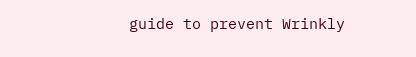guide to prevent Wrinkly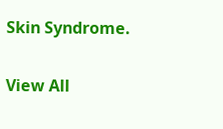Skin Syndrome.

View All